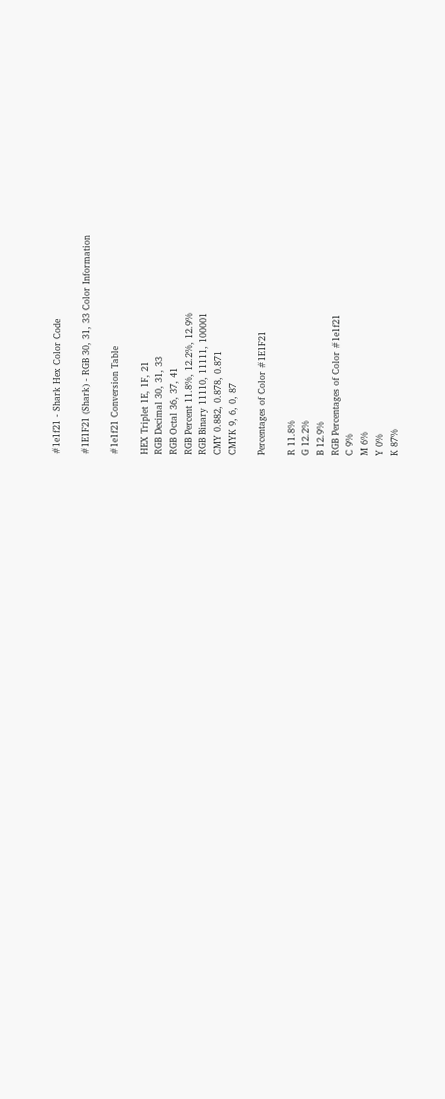#1e1f21 - Shark Hex Color Code

#1E1F21 (Shark) - RGB 30, 31, 33 Color Information

#1e1f21 Conversion Table

HEX Triplet 1E, 1F, 21
RGB Decimal 30, 31, 33
RGB Octal 36, 37, 41
RGB Percent 11.8%, 12.2%, 12.9%
RGB Binary 11110, 11111, 100001
CMY 0.882, 0.878, 0.871
CMYK 9, 6, 0, 87

Percentages of Color #1E1F21

R 11.8%
G 12.2%
B 12.9%
RGB Percentages of Color #1e1f21
C 9%
M 6%
Y 0%
K 87%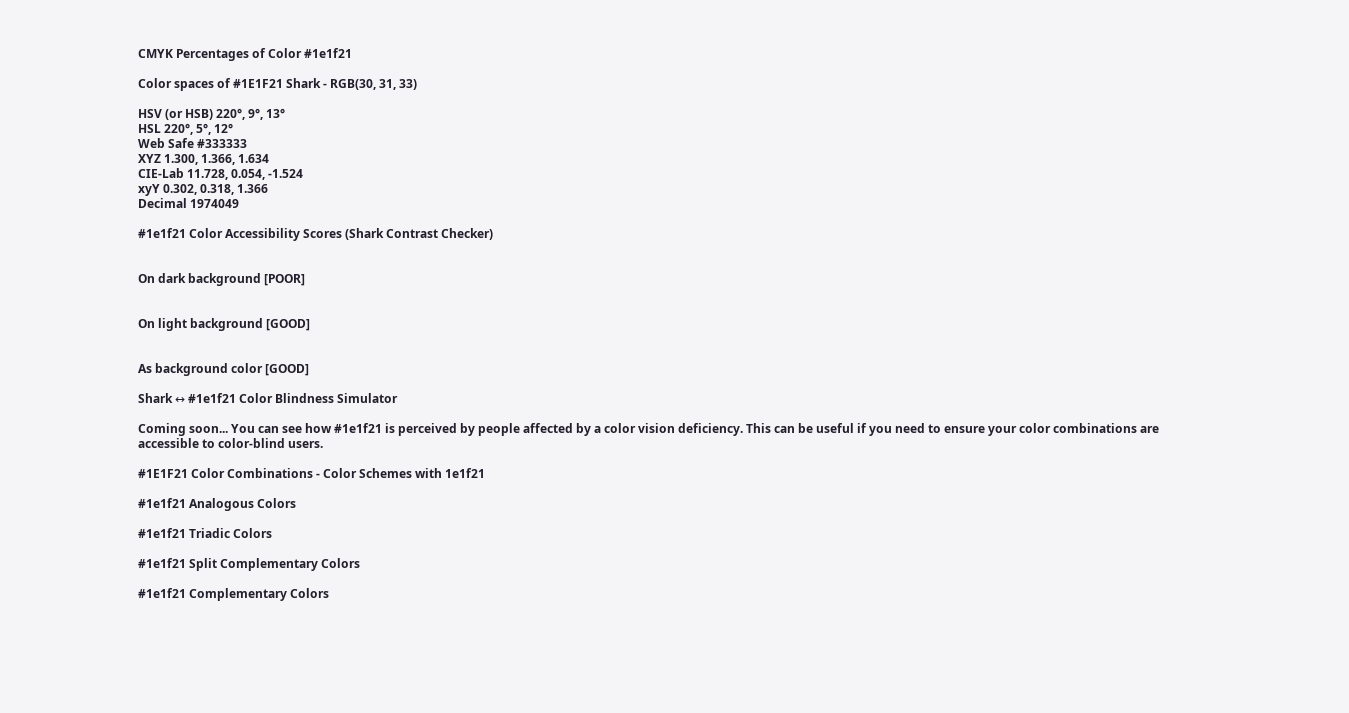CMYK Percentages of Color #1e1f21

Color spaces of #1E1F21 Shark - RGB(30, 31, 33)

HSV (or HSB) 220°, 9°, 13°
HSL 220°, 5°, 12°
Web Safe #333333
XYZ 1.300, 1.366, 1.634
CIE-Lab 11.728, 0.054, -1.524
xyY 0.302, 0.318, 1.366
Decimal 1974049

#1e1f21 Color Accessibility Scores (Shark Contrast Checker)


On dark background [POOR]


On light background [GOOD]


As background color [GOOD]

Shark ↔ #1e1f21 Color Blindness Simulator

Coming soon... You can see how #1e1f21 is perceived by people affected by a color vision deficiency. This can be useful if you need to ensure your color combinations are accessible to color-blind users.

#1E1F21 Color Combinations - Color Schemes with 1e1f21

#1e1f21 Analogous Colors

#1e1f21 Triadic Colors

#1e1f21 Split Complementary Colors

#1e1f21 Complementary Colors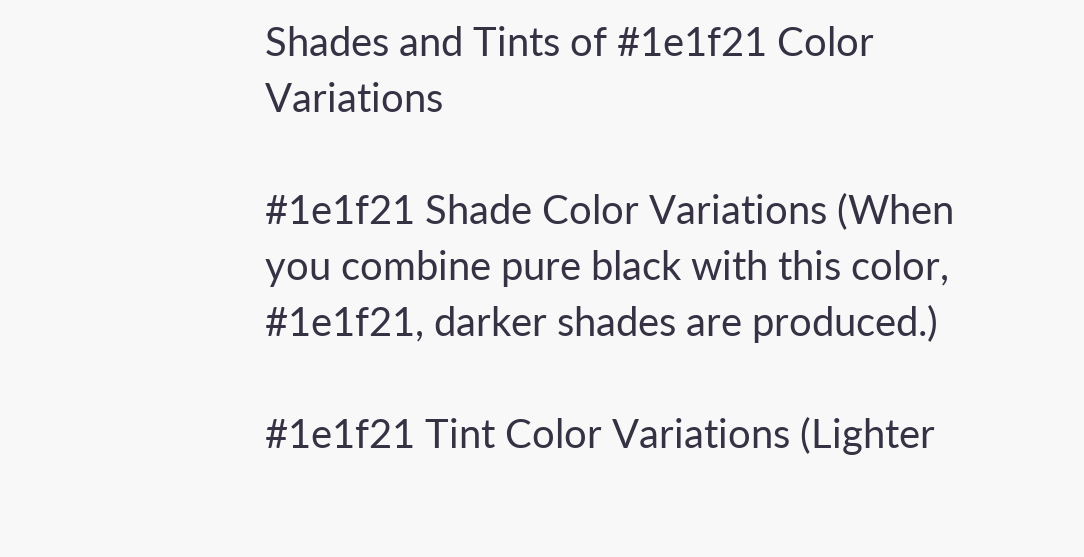Shades and Tints of #1e1f21 Color Variations

#1e1f21 Shade Color Variations (When you combine pure black with this color, #1e1f21, darker shades are produced.)

#1e1f21 Tint Color Variations (Lighter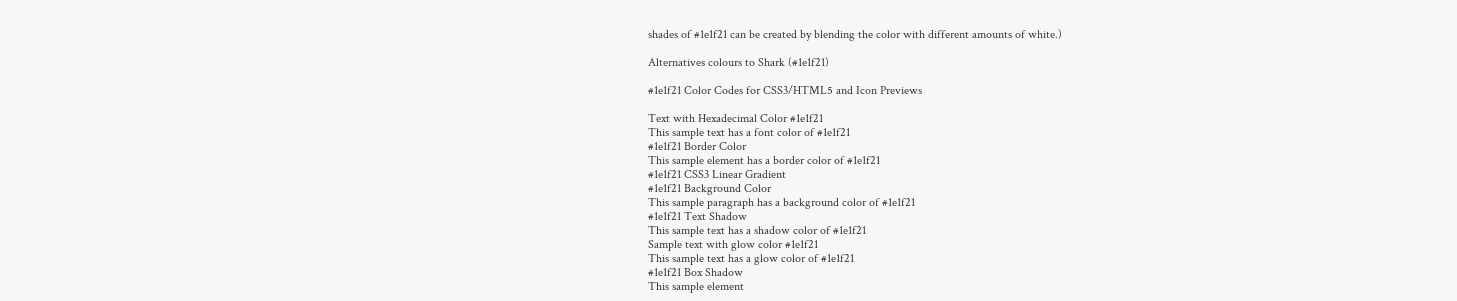shades of #1e1f21 can be created by blending the color with different amounts of white.)

Alternatives colours to Shark (#1e1f21)

#1e1f21 Color Codes for CSS3/HTML5 and Icon Previews

Text with Hexadecimal Color #1e1f21
This sample text has a font color of #1e1f21
#1e1f21 Border Color
This sample element has a border color of #1e1f21
#1e1f21 CSS3 Linear Gradient
#1e1f21 Background Color
This sample paragraph has a background color of #1e1f21
#1e1f21 Text Shadow
This sample text has a shadow color of #1e1f21
Sample text with glow color #1e1f21
This sample text has a glow color of #1e1f21
#1e1f21 Box Shadow
This sample element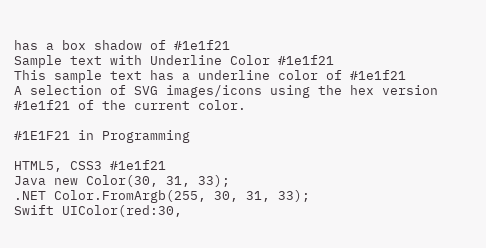has a box shadow of #1e1f21
Sample text with Underline Color #1e1f21
This sample text has a underline color of #1e1f21
A selection of SVG images/icons using the hex version #1e1f21 of the current color.

#1E1F21 in Programming

HTML5, CSS3 #1e1f21
Java new Color(30, 31, 33);
.NET Color.FromArgb(255, 30, 31, 33);
Swift UIColor(red:30,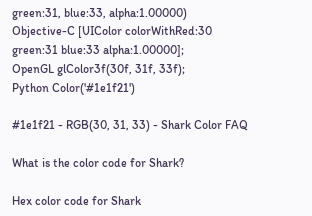green:31, blue:33, alpha:1.00000)
Objective-C [UIColor colorWithRed:30 green:31 blue:33 alpha:1.00000];
OpenGL glColor3f(30f, 31f, 33f);
Python Color('#1e1f21')

#1e1f21 - RGB(30, 31, 33) - Shark Color FAQ

What is the color code for Shark?

Hex color code for Shark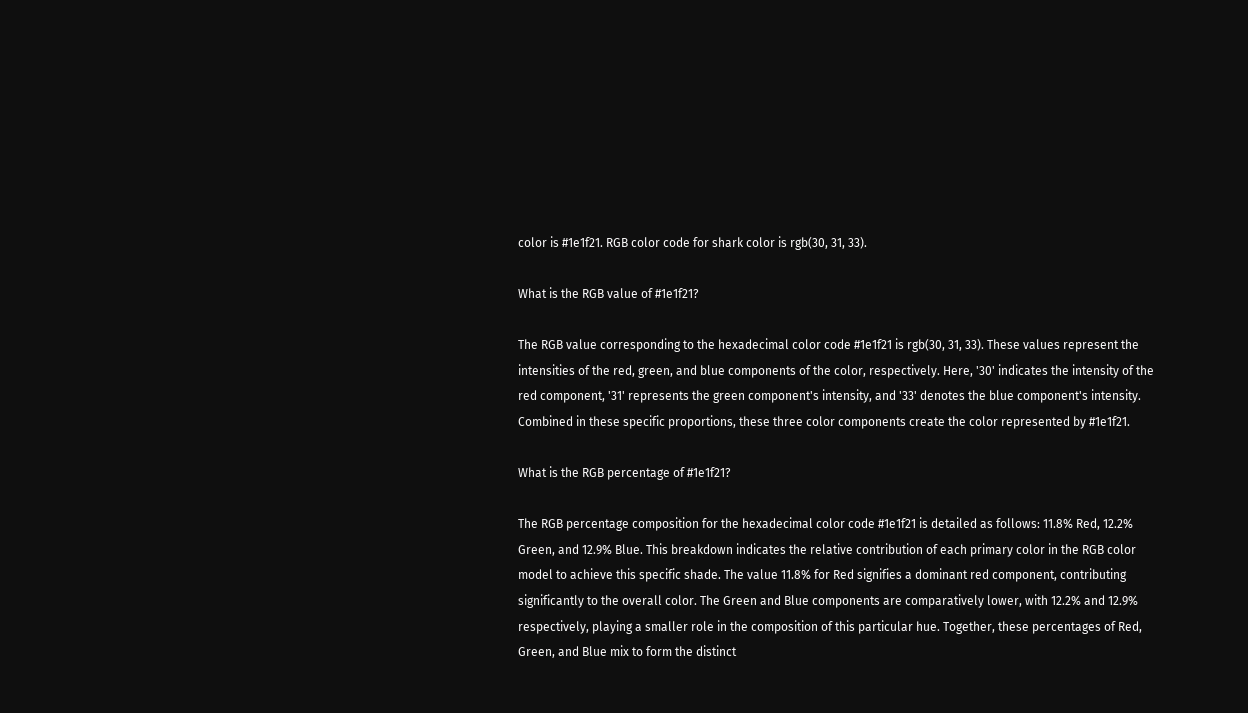color is #1e1f21. RGB color code for shark color is rgb(30, 31, 33).

What is the RGB value of #1e1f21?

The RGB value corresponding to the hexadecimal color code #1e1f21 is rgb(30, 31, 33). These values represent the intensities of the red, green, and blue components of the color, respectively. Here, '30' indicates the intensity of the red component, '31' represents the green component's intensity, and '33' denotes the blue component's intensity. Combined in these specific proportions, these three color components create the color represented by #1e1f21.

What is the RGB percentage of #1e1f21?

The RGB percentage composition for the hexadecimal color code #1e1f21 is detailed as follows: 11.8% Red, 12.2% Green, and 12.9% Blue. This breakdown indicates the relative contribution of each primary color in the RGB color model to achieve this specific shade. The value 11.8% for Red signifies a dominant red component, contributing significantly to the overall color. The Green and Blue components are comparatively lower, with 12.2% and 12.9% respectively, playing a smaller role in the composition of this particular hue. Together, these percentages of Red, Green, and Blue mix to form the distinct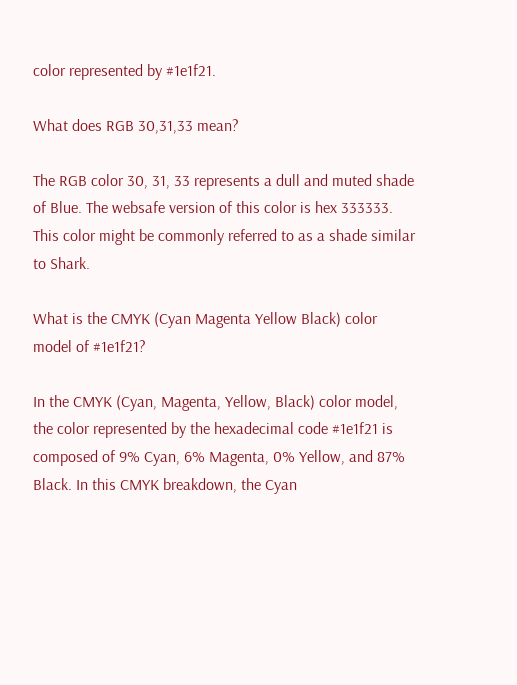color represented by #1e1f21.

What does RGB 30,31,33 mean?

The RGB color 30, 31, 33 represents a dull and muted shade of Blue. The websafe version of this color is hex 333333. This color might be commonly referred to as a shade similar to Shark.

What is the CMYK (Cyan Magenta Yellow Black) color model of #1e1f21?

In the CMYK (Cyan, Magenta, Yellow, Black) color model, the color represented by the hexadecimal code #1e1f21 is composed of 9% Cyan, 6% Magenta, 0% Yellow, and 87% Black. In this CMYK breakdown, the Cyan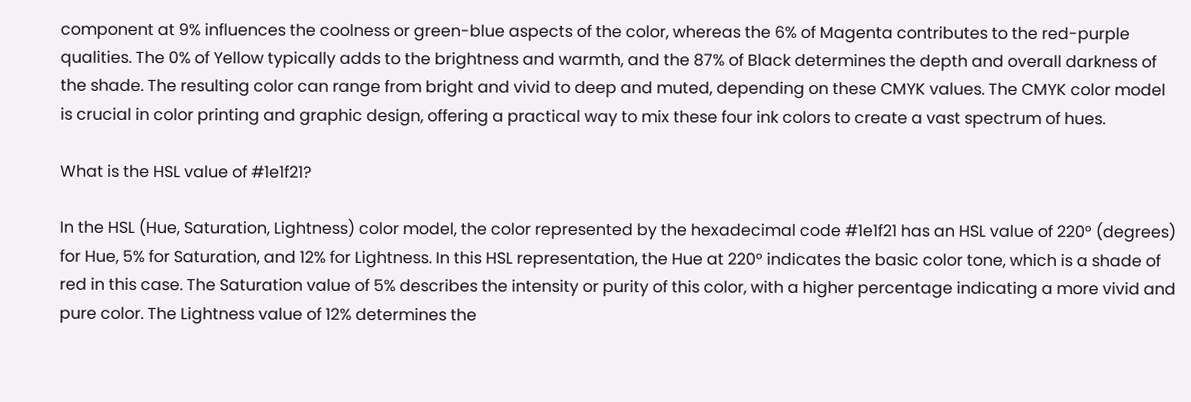component at 9% influences the coolness or green-blue aspects of the color, whereas the 6% of Magenta contributes to the red-purple qualities. The 0% of Yellow typically adds to the brightness and warmth, and the 87% of Black determines the depth and overall darkness of the shade. The resulting color can range from bright and vivid to deep and muted, depending on these CMYK values. The CMYK color model is crucial in color printing and graphic design, offering a practical way to mix these four ink colors to create a vast spectrum of hues.

What is the HSL value of #1e1f21?

In the HSL (Hue, Saturation, Lightness) color model, the color represented by the hexadecimal code #1e1f21 has an HSL value of 220° (degrees) for Hue, 5% for Saturation, and 12% for Lightness. In this HSL representation, the Hue at 220° indicates the basic color tone, which is a shade of red in this case. The Saturation value of 5% describes the intensity or purity of this color, with a higher percentage indicating a more vivid and pure color. The Lightness value of 12% determines the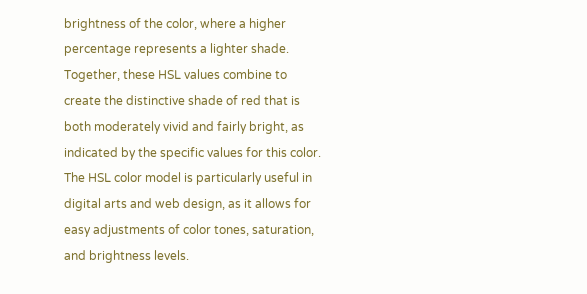brightness of the color, where a higher percentage represents a lighter shade. Together, these HSL values combine to create the distinctive shade of red that is both moderately vivid and fairly bright, as indicated by the specific values for this color. The HSL color model is particularly useful in digital arts and web design, as it allows for easy adjustments of color tones, saturation, and brightness levels.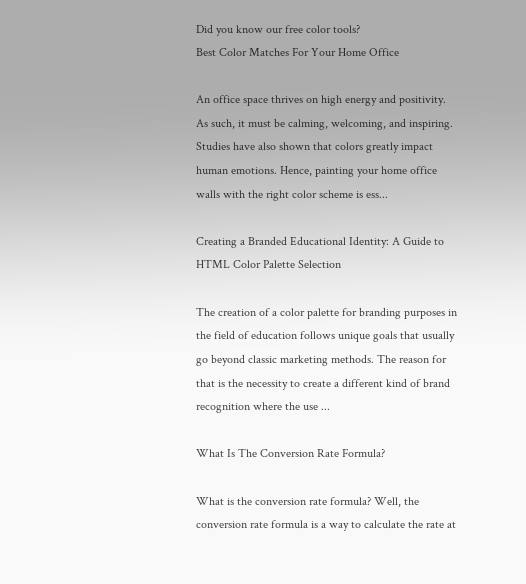Did you know our free color tools?
Best Color Matches For Your Home Office

An office space thrives on high energy and positivity. As such, it must be calming, welcoming, and inspiring. Studies have also shown that colors greatly impact human emotions. Hence, painting your home office walls with the right color scheme is ess...

Creating a Branded Educational Identity: A Guide to HTML Color Palette Selection

The creation of a color palette for branding purposes in the field of education follows unique goals that usually go beyond classic marketing methods. The reason for that is the necessity to create a different kind of brand recognition where the use ...

What Is The Conversion Rate Formula?

What is the conversion rate formula? Well, the conversion rate formula is a way to calculate the rate at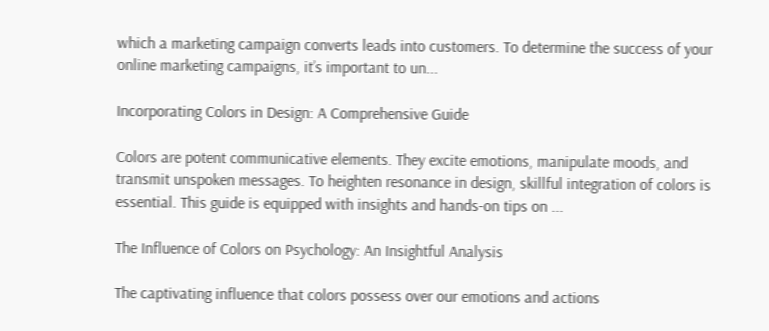which a marketing campaign converts leads into customers. To determine the success of your online marketing campaigns, it’s important to un...

Incorporating Colors in Design: A Comprehensive Guide

Colors are potent communicative elements. They excite emotions, manipulate moods, and transmit unspoken messages. To heighten resonance in design, skillful integration of colors is essential. This guide is equipped with insights and hands-on tips on ...

The Influence of Colors on Psychology: An Insightful Analysis

The captivating influence that colors possess over our emotions and actions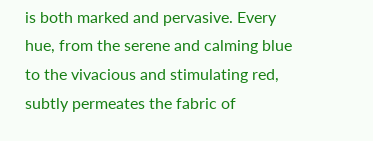is both marked and pervasive. Every hue, from the serene and calming blue to the vivacious and stimulating red, subtly permeates the fabric of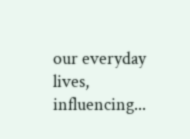our everyday lives, influencing...